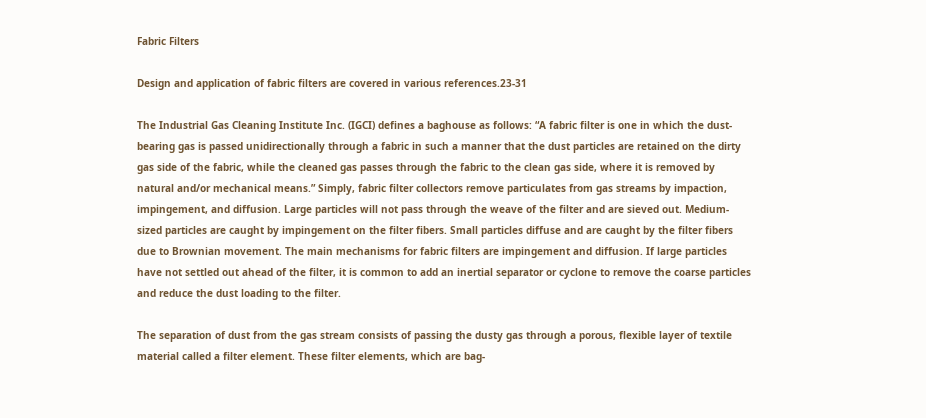Fabric Filters

Design and application of fabric filters are covered in various references.23-31

The Industrial Gas Cleaning Institute Inc. (IGCI) defines a baghouse as follows: “A fabric filter is one in which the dust-bearing gas is passed unidirectionally through a fabric in such a manner that the dust particles are retained on the dirty gas side of the fabric, while the cleaned gas passes through the fabric to the clean gas side, where it is removed by natural and/or mechanical means.” Simply, fabric filter collectors remove particulates from gas streams by impaction, impingement, and diffusion. Large particles will not pass through the weave of the filter and are sieved out. Medium-sized particles are caught by impingement on the filter fibers. Small particles diffuse and are caught by the filter fibers due to Brownian movement. The main mechanisms for fabric filters are impingement and diffusion. If large particles have not settled out ahead of the filter, it is common to add an inertial separator or cyclone to remove the coarse particles and reduce the dust loading to the filter.

The separation of dust from the gas stream consists of passing the dusty gas through a porous, flexible layer of textile material called a filter element. These filter elements, which are bag-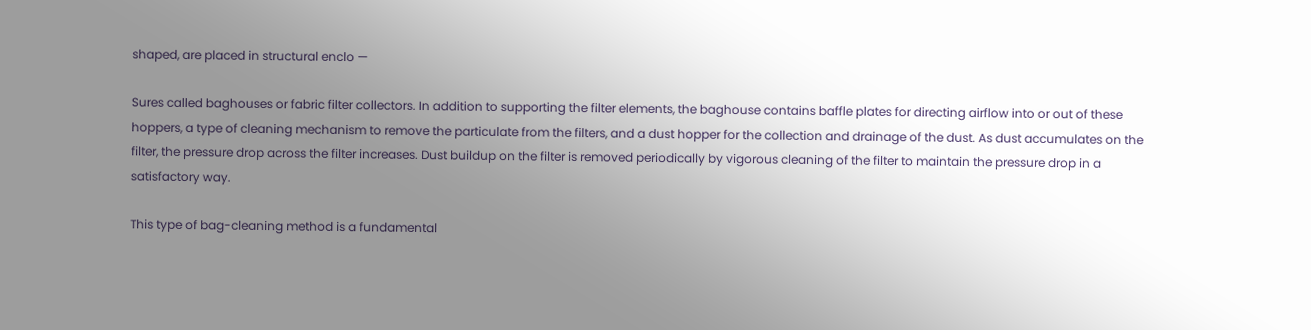shaped, are placed in structural enclo —

Sures called baghouses or fabric filter collectors. In addition to supporting the filter elements, the baghouse contains baffle plates for directing airflow into or out of these hoppers, a type of cleaning mechanism to remove the particulate from the filters, and a dust hopper for the collection and drainage of the dust. As dust accumulates on the filter, the pressure drop across the filter increases. Dust buildup on the filter is removed periodically by vigorous cleaning of the filter to maintain the pressure drop in a satisfactory way.

This type of bag-cleaning method is a fundamental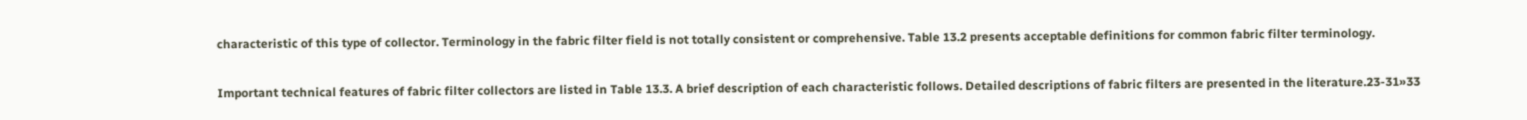characteristic of this type of collector. Terminology in the fabric filter field is not totally consistent or comprehensive. Table 13.2 presents acceptable definitions for common fabric filter terminology.

Important technical features of fabric filter collectors are listed in Table 13.3. A brief description of each characteristic follows. Detailed descriptions of fabric filters are presented in the literature.23-31»33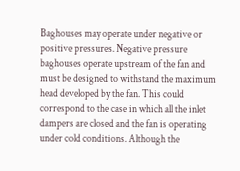Baghouses may operate under negative or positive pressures. Negative pressure baghouses operate upstream of the fan and must be designed to withstand the maximum head developed by the fan. This could correspond to the case in which all the inlet dampers are closed and the fan is operating under cold conditions. Although the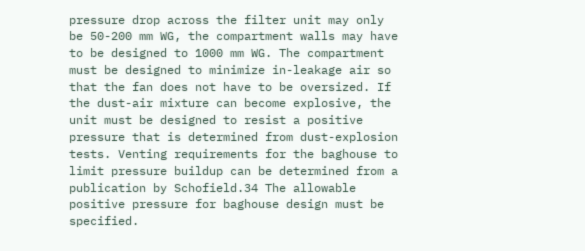pressure drop across the filter unit may only be 50-200 mm WG, the compartment walls may have to be designed to 1000 mm WG. The compartment must be designed to minimize in-leakage air so that the fan does not have to be oversized. If the dust-air mixture can become explosive, the unit must be designed to resist a positive pressure that is determined from dust-explosion tests. Venting requirements for the baghouse to limit pressure buildup can be determined from a publication by Schofield.34 The allowable positive pressure for baghouse design must be specified.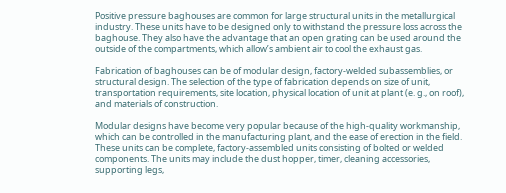Positive pressure baghouses are common for large structural units in the metallurgical industry. These units have to be designed only to withstand the pressure loss across the baghouse. They also have the advantage that an open grating can be used around the outside of the compartments, which allow’s ambient air to cool the exhaust gas.

Fabrication of baghouses can be of modular design, factory-welded subassemblies, or structural design. The selection of the type of fabrication depends on size of unit, transportation requirements, site location, physical location of unit at plant (e. g., on roof), and materials of construction.

Modular designs have become very popular because of the high-quality workmanship, which can be controlled in the manufacturing plant, and the ease of erection in the field. These units can be complete, factory-assembled units consisting of bolted or welded components. The units may include the dust hopper, timer, cleaning accessories, supporting legs,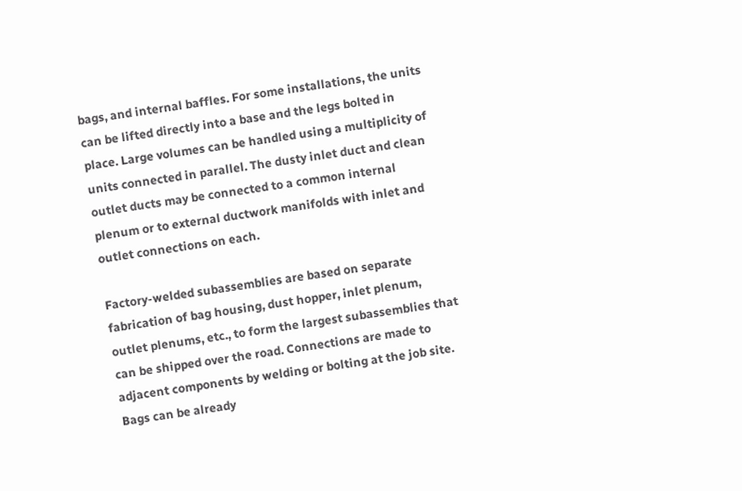bags, and internal baffles. For some installations, the units can be lifted directly into a base and the legs bolted in place. Large volumes can be handled using a multiplicity of units connected in parallel. The dusty inlet duct and clean outlet ducts may be connected to a common internal plenum or to external ductwork manifolds with inlet and outlet connections on each.

Factory-welded subassemblies are based on separate fabrication of bag housing, dust hopper, inlet plenum, outlet plenums, etc., to form the largest subassemblies that can be shipped over the road. Connections are made to adjacent components by welding or bolting at the job site. Bags can be already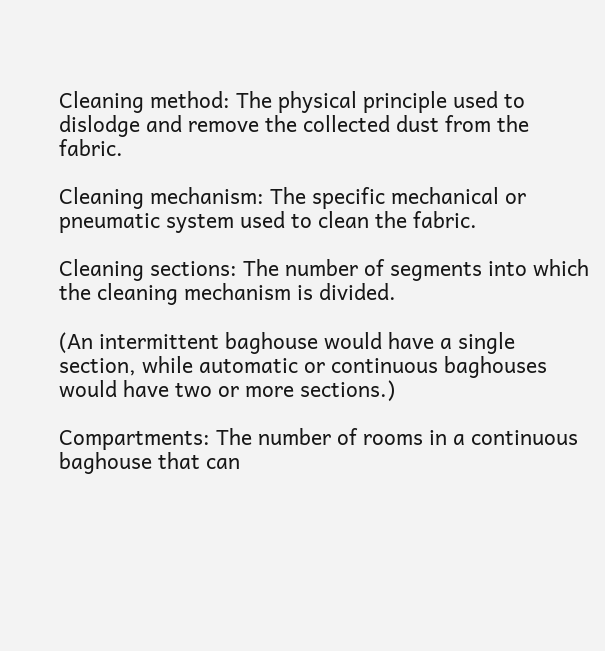Cleaning method: The physical principle used to dislodge and remove the collected dust from the fabric.

Cleaning mechanism: The specific mechanical or pneumatic system used to clean the fabric.

Cleaning sections: The number of segments into which the cleaning mechanism is divided.

(An intermittent baghouse would have a single section, while automatic or continuous baghouses would have two or more sections.)

Compartments: The number of rooms in a continuous baghouse that can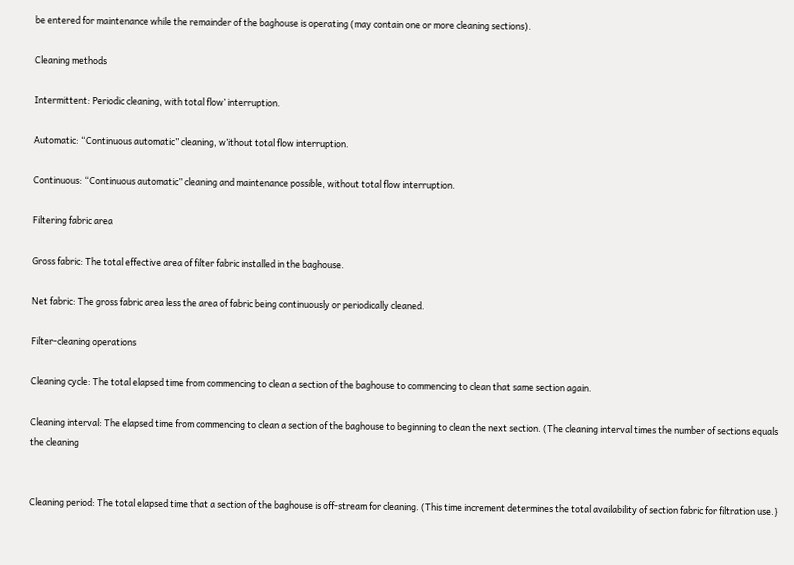be entered for maintenance while the remainder of the baghouse is operating (may contain one or more cleaning sections).

Cleaning methods

Intermittent: Periodic cleaning, with total flow’ interruption.

Automatic: “Continuous automatic” cleaning, w’ithout total flow interruption.

Continuous: “Continuous automatic” cleaning and maintenance possible, without total flow interruption.

Filtering fabric area

Gross fabric: The total effective area of filter fabric installed in the baghouse.

Net fabric: The gross fabric area less the area of fabric being continuously or periodically cleaned.

Filter-cleaning operations

Cleaning cycle: The total elapsed time from commencing to clean a section of the baghouse to commencing to clean that same section again.

Cleaning interval: The elapsed time from commencing to clean a section of the baghouse to beginning to clean the next section. (The cleaning interval times the number of sections equals the cleaning


Cleaning period: The total elapsed time that a section of the baghouse is off-stream for cleaning. (This time increment determines the total availability of section fabric for filtration use.}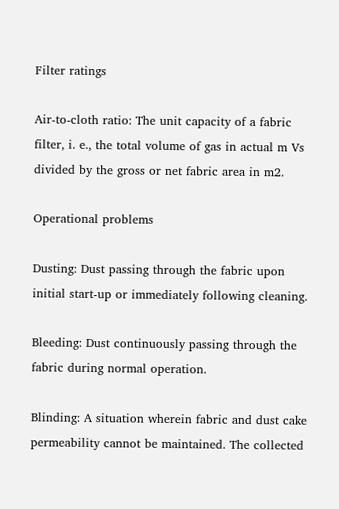Filter ratings

Air-to-cloth ratio: The unit capacity of a fabric filter, i. e., the total volume of gas in actual m Vs divided by the gross or net fabric area in m2.

Operational problems

Dusting: Dust passing through the fabric upon initial start-up or immediately following cleaning.

Bleeding: Dust continuously passing through the fabric during normal operation.

Blinding: A situation wherein fabric and dust cake permeability cannot be maintained. The collected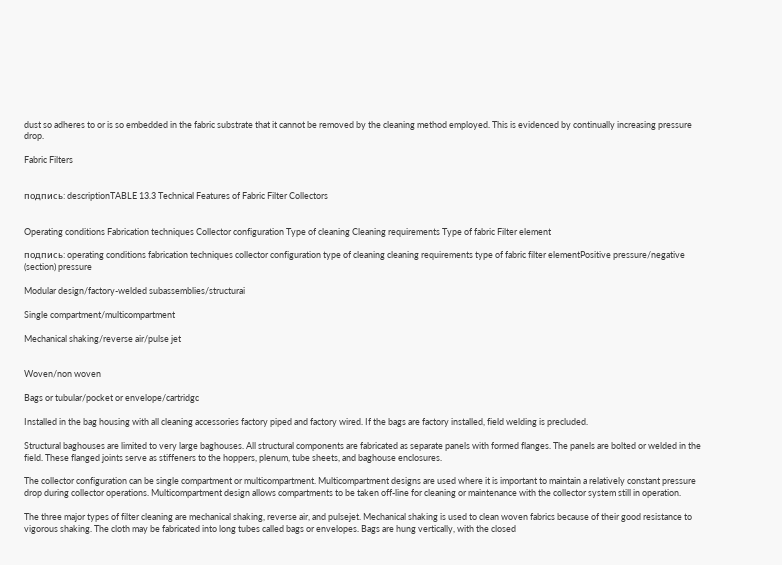dust so adheres to or is so embedded in the fabric substrate that it cannot be removed by the cleaning method employed. This is evidenced by continually increasing pressure drop.

Fabric Filters


подпись: descriptionTABLE 13.3 Technical Features of Fabric Filter Collectors


Operating conditions Fabrication techniques Collector configuration Type of cleaning Cleaning requirements Type of fabric Filter element

подпись: operating conditions fabrication techniques collector configuration type of cleaning cleaning requirements type of fabric filter elementPositive pressure/negative (section) pressure

Modular design/factory-welded subassemblies/structurai

Single compartment/multicompartment

Mechanical shaking/reverse air/pulse jet


Woven/non woven

Bags or tubular/pocket or envelope/cartridgc

Installed in the bag housing with all cleaning accessories factory piped and factory wired. If the bags are factory installed, field welding is precluded.

Structural baghouses are limited to very large baghouses. All structural components are fabricated as separate panels with formed flanges. The panels are bolted or welded in the field. These flanged joints serve as stiffeners to the hoppers, plenum, tube sheets, and baghouse enclosures.

The collector configuration can be single compartment or multicompartment. Multicompartment designs are used where it is important to maintain a relatively constant pressure drop during collector operations. Multicompartment design allows compartments to be taken off-line for cleaning or maintenance with the collector system still in operation.

The three major types of filter cleaning are mechanical shaking, reverse air, and pulsejet. Mechanical shaking is used to clean woven fabrics because of their good resistance to vigorous shaking. The cloth may be fabricated into long tubes called bags or envelopes. Bags are hung vertically, with the closed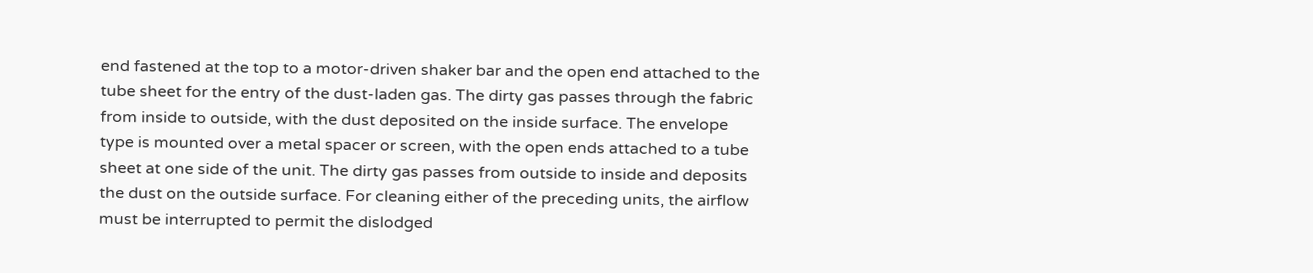end fastened at the top to a motor-driven shaker bar and the open end attached to the tube sheet for the entry of the dust-laden gas. The dirty gas passes through the fabric from inside to outside, with the dust deposited on the inside surface. The envelope type is mounted over a metal spacer or screen, with the open ends attached to a tube sheet at one side of the unit. The dirty gas passes from outside to inside and deposits the dust on the outside surface. For cleaning either of the preceding units, the airflow must be interrupted to permit the dislodged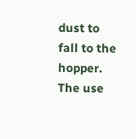dust to fall to the hopper. The use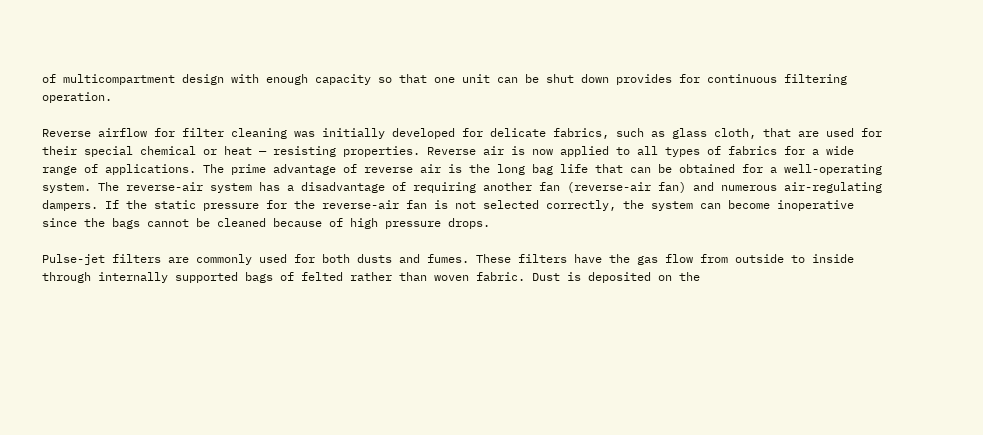of multicompartment design with enough capacity so that one unit can be shut down provides for continuous filtering operation.

Reverse airflow for filter cleaning was initially developed for delicate fabrics, such as glass cloth, that are used for their special chemical or heat — resisting properties. Reverse air is now applied to all types of fabrics for a wide range of applications. The prime advantage of reverse air is the long bag life that can be obtained for a well-operating system. The reverse-air system has a disadvantage of requiring another fan (reverse-air fan) and numerous air-regulating dampers. If the static pressure for the reverse-air fan is not selected correctly, the system can become inoperative since the bags cannot be cleaned because of high pressure drops.

Pulse-jet filters are commonly used for both dusts and fumes. These filters have the gas flow from outside to inside through internally supported bags of felted rather than woven fabric. Dust is deposited on the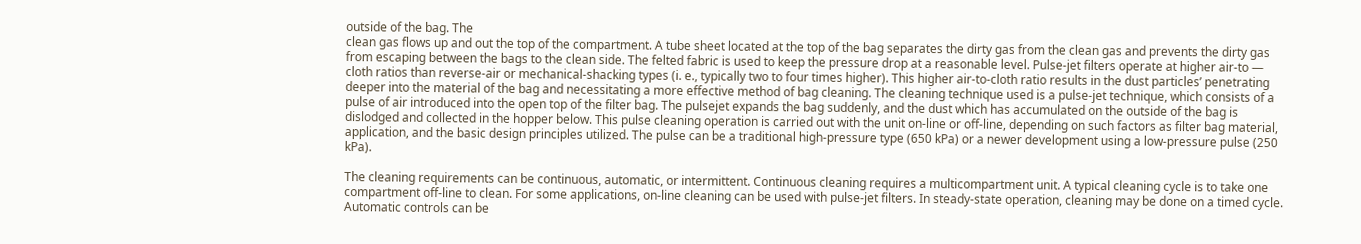outside of the bag. The
clean gas flows up and out the top of the compartment. A tube sheet located at the top of the bag separates the dirty gas from the clean gas and prevents the dirty gas from escaping between the bags to the clean side. The felted fabric is used to keep the pressure drop at a reasonable level. Pulse-jet filters operate at higher air-to — cloth ratios than reverse-air or mechanical-shacking types (i. e., typically two to four times higher). This higher air-to-cloth ratio results in the dust particles’ penetrating deeper into the material of the bag and necessitating a more effective method of bag cleaning. The cleaning technique used is a pulse-jet technique, which consists of a pulse of air introduced into the open top of the filter bag. The pulsejet expands the bag suddenly, and the dust which has accumulated on the outside of the bag is dislodged and collected in the hopper below. This pulse cleaning operation is carried out with the unit on-line or off-line, depending on such factors as filter bag material, application, and the basic design principles utilized. The pulse can be a traditional high-pressure type (650 kPa) or a newer development using a low-pressure pulse (250 kPa).

The cleaning requirements can be continuous, automatic, or intermittent. Continuous cleaning requires a multicompartment unit. A typical cleaning cycle is to take one compartment off-line to clean. For some applications, on-line cleaning can be used with pulse-jet filters. In steady-state operation, cleaning may be done on a timed cycle. Automatic controls can be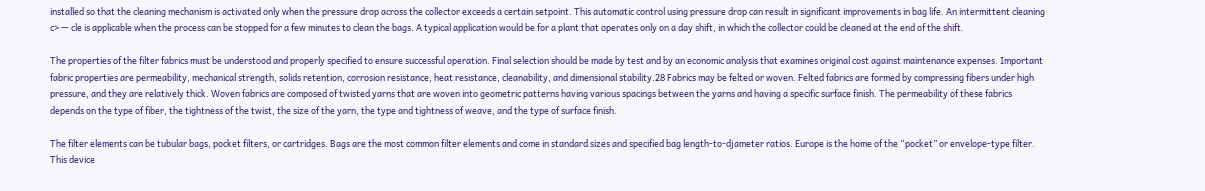installed so that the cleaning mechanism is activated only when the pressure drop across the collector exceeds a certain setpoint. This automatic control using pressure drop can result in significant improvements in bag life. An intermittent cleaning c> — cle is applicable when the process can be stopped for a few minutes to clean the bags. A typical application would be for a plant that operates only on a day shift, in which the collector could be cleaned at the end of the shift.

The properties of the filter fabrics must be understood and properly specified to ensure successful operation. Final selection should be made by test and by an economic analysis that examines original cost against maintenance expenses. Important fabric properties are permeability, mechanical strength, solids retention, corrosion resistance, heat resistance, cleanability, and dimensional stability.28 Fabrics may be felted or woven. Felted fabrics are formed by compressing fibers under high pressure, and they are relatively thick. Woven fabrics are composed of twisted yarns that are woven into geometric patterns having various spacings between the yarns and having a specific surface finish. The permeability of these fabrics depends on the type of fiber, the tightness of the twist, the size of the yarn, the type and tightness of weave, and the type of surface finish.

The filter elements can be tubular bags, pocket filters, or cartridges. Bags are the most common filter elements and come in standard sizes and specified bag length-to-djameter ratios. Europe is the home of the “pocket” or envelope-type filter. This device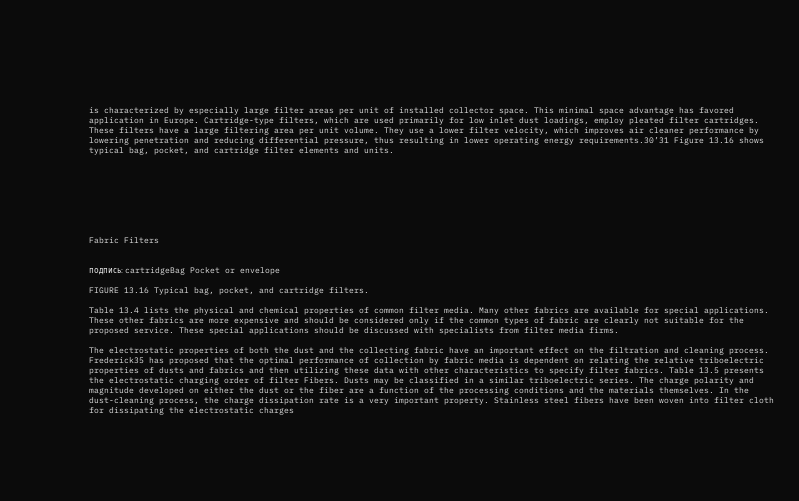is characterized by especially large filter areas per unit of installed collector space. This minimal space advantage has favored application in Europe. Cartridge-type filters, which are used primarily for low inlet dust loadings, employ pleated filter cartridges. These filters have a large filtering area per unit volume. They use a lower filter velocity, which improves air cleaner performance by lowering penetration and reducing differential pressure, thus resulting in lower operating energy requirements.30’31 Figure 13.16 shows typical bag, pocket, and cartridge filter elements and units.








Fabric Filters


подпись: cartridgeBag Pocket or envelope

FIGURE 13.16 Typical bag, pocket, and cartridge filters.

Table 13.4 lists the physical and chemical properties of common filter media. Many other fabrics are available for special applications. These other fabrics are more expensive and should be considered only if the common types of fabric are clearly not suitable for the proposed service. These special applications should be discussed with specialists from filter media firms.

The electrostatic properties of both the dust and the collecting fabric have an important effect on the filtration and cleaning process. Frederick35 has proposed that the optimal performance of collection by fabric media is dependent on relating the relative triboelectric properties of dusts and fabrics and then utilizing these data with other characteristics to specify filter fabrics. Table 13.5 presents the electrostatic charging order of filter Fibers. Dusts may be classified in a similar triboelectric series. The charge polarity and magnitude developed on either the dust or the fiber are a function of the processing conditions and the materials themselves. In the dust-cleaning process, the charge dissipation rate is a very important property. Stainless steel fibers have been woven into filter cloth for dissipating the electrostatic charges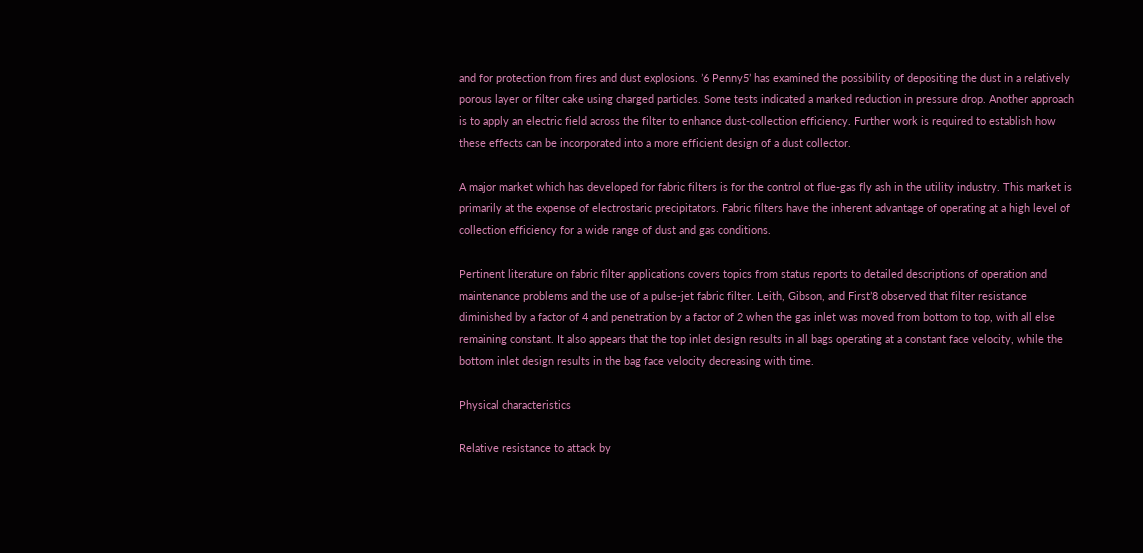and for protection from fires and dust explosions. ’6 Penny5’ has examined the possibility of depositing the dust in a relatively porous layer or filter cake using charged particles. Some tests indicated a marked reduction in pressure drop. Another approach is to apply an electric field across the filter to enhance dust-collection efficiency. Further work is required to establish how these effects can be incorporated into a more efficient design of a dust collector.

A major market which has developed for fabric filters is for the control ot flue-gas fly ash in the utility industry. This market is primarily at the expense of electrostaric precipitators. Fabric filters have the inherent advantage of operating at a high level of collection efficiency for a wide range of dust and gas conditions.

Pertinent literature on fabric filter applications covers topics from status reports to detailed descriptions of operation and maintenance problems and the use of a pulse-jet fabric filter. Leith, Gibson, and First’8 observed that filter resistance diminished by a factor of 4 and penetration by a factor of 2 when the gas inlet was moved from bottom to top, with all else remaining constant. It also appears that the top inlet design results in all bags operating at a constant face velocity, while the bottom inlet design results in the bag face velocity decreasing with time.

Physical characteristics

Relative resistance to attack by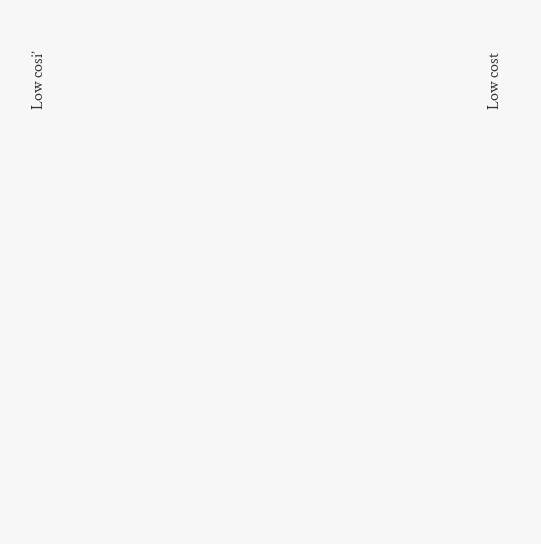Low cosi’


















Low cost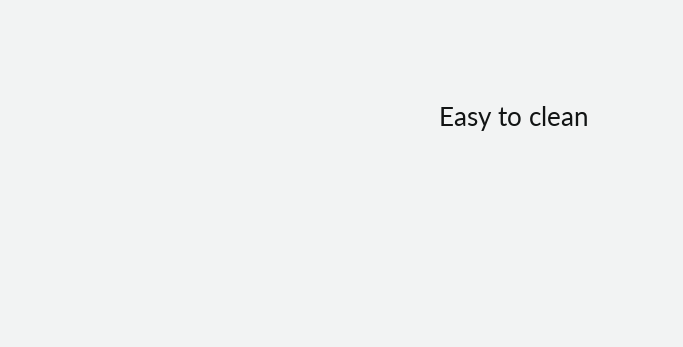Easy to clean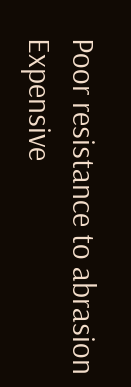Poor resistance to abrasion Expensive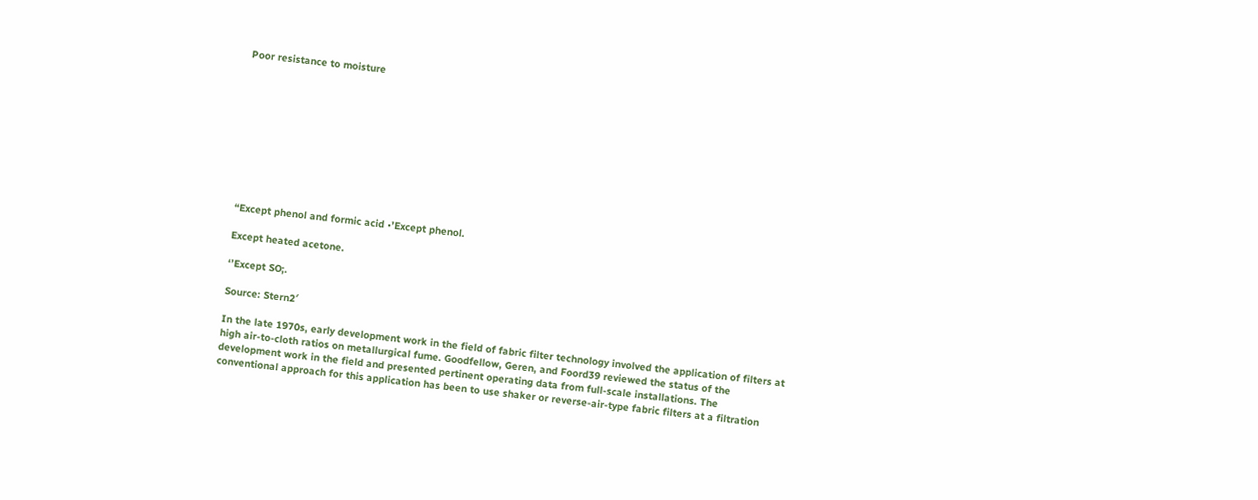Poor resistance to moisture










“Except phenol and formic acid •’Except phenol.

Except heated acetone.

‘’Except SO;.

Source: Stern2′

In the late 1970s, early development work in the field of fabric filter technology involved the application of filters at high air-to-cloth ratios on metallurgical fume. Goodfellow, Geren, and Foord39 reviewed the status of the development work in the field and presented pertinent operating data from full-scale installations. The conventional approach for this application has been to use shaker or reverse-air-type fabric filters at a filtration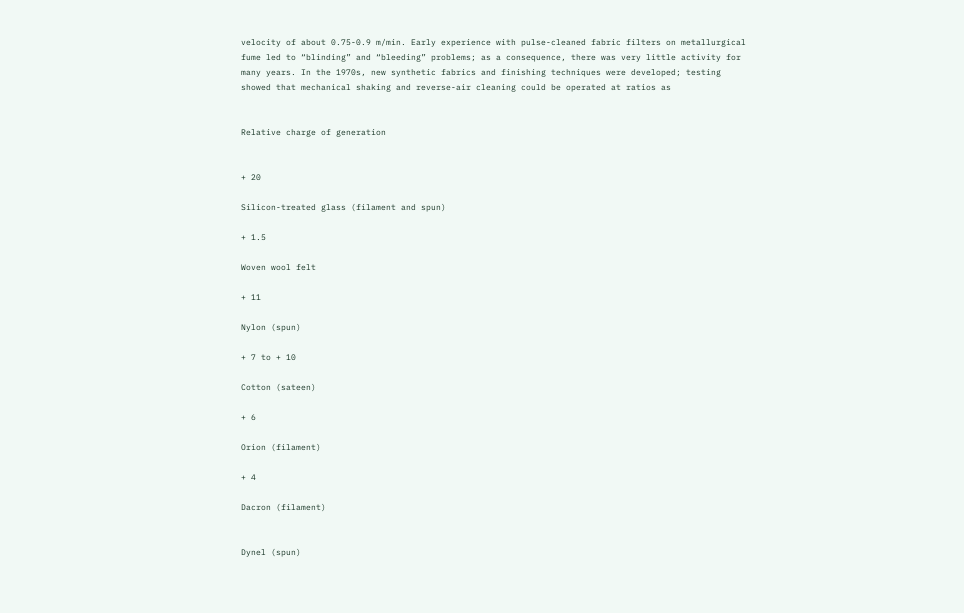velocity of about 0.75-0.9 m/min. Early experience with pulse-cleaned fabric filters on metallurgical fume led to “blinding” and “bleeding” problems; as a consequence, there was very little activity for many years. In the 1970s, new synthetic fabrics and finishing techniques were developed; testing showed that mechanical shaking and reverse-air cleaning could be operated at ratios as


Relative charge of generation


+ 20

Silicon-treated glass (filament and spun)

+ 1.5

Woven wool felt

+ 11

Nylon (spun)

+ 7 to + 10

Cotton (sateen)

+ 6

Orion (filament)

+ 4

Dacron (filament)


Dynel (spun)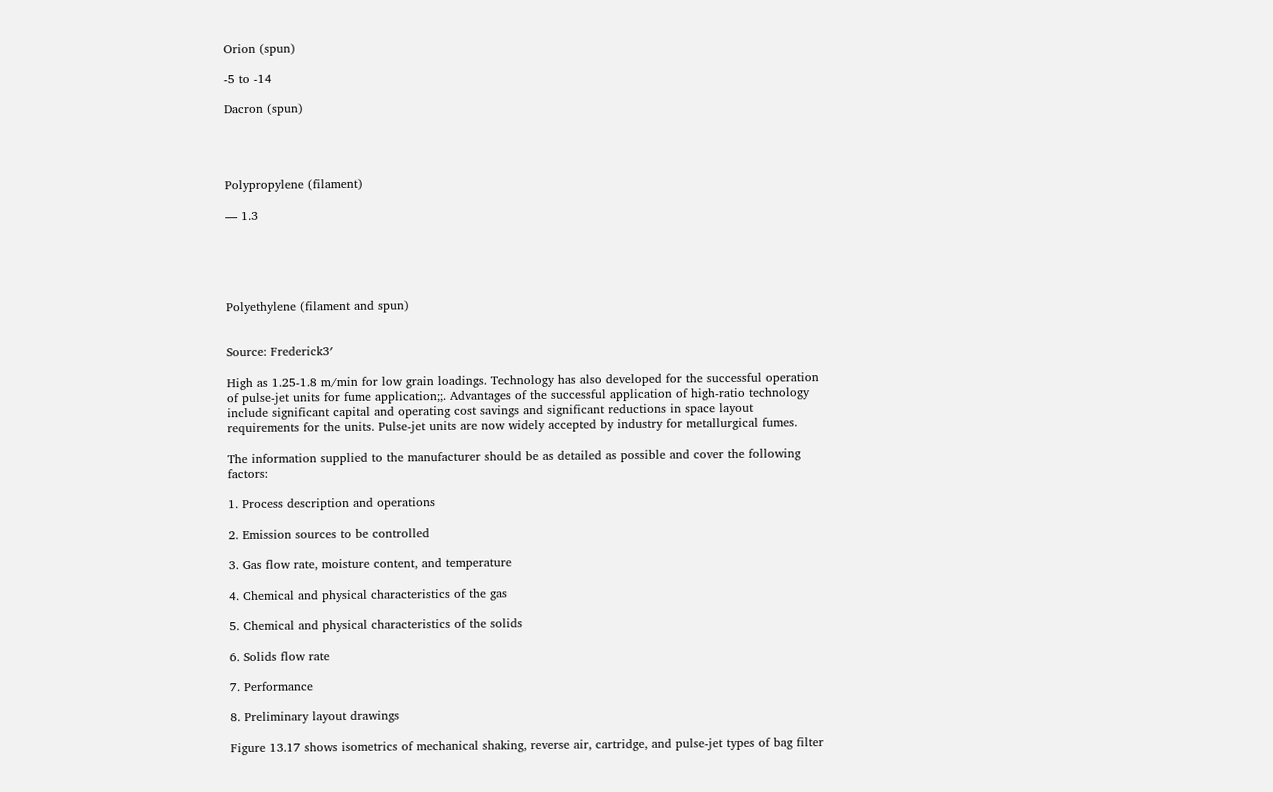Orion (spun)

-5 to -14

Dacron (spun)




Polypropylene (filament)

— 1.3





Polyethylene (filament and spun)


Source: Frederick3′

High as 1.25-1.8 m/min for low grain loadings. Technology has also developed for the successful operation of pulse-jet units for fume application;;. Advantages of the successful application of high-ratio technology include significant capital and operating cost savings and significant reductions in space layout requirements for the units. Pulse-jet units are now widely accepted by industry for metallurgical fumes.

The information supplied to the manufacturer should be as detailed as possible and cover the following factors:

1. Process description and operations

2. Emission sources to be controlled

3. Gas flow rate, moisture content, and temperature

4. Chemical and physical characteristics of the gas

5. Chemical and physical characteristics of the solids

6. Solids flow rate

7. Performance

8. Preliminary layout drawings

Figure 13.17 shows isometrics of mechanical shaking, reverse air, cartridge, and pulse-jet types of bag filter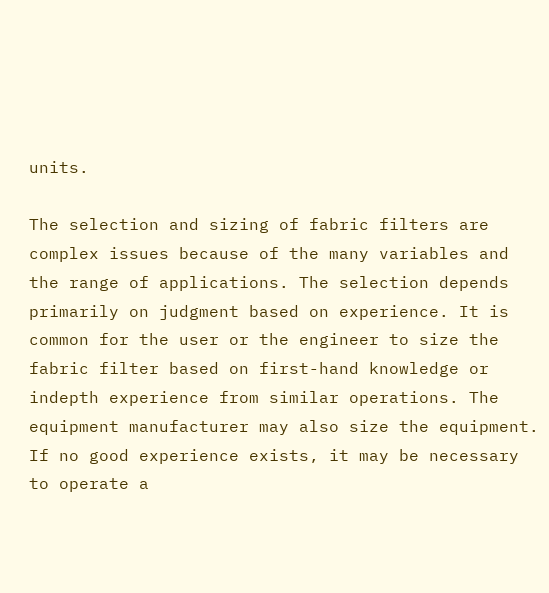units.

The selection and sizing of fabric filters are complex issues because of the many variables and the range of applications. The selection depends primarily on judgment based on experience. It is common for the user or the engineer to size the fabric filter based on first-hand knowledge or indepth experience from similar operations. The equipment manufacturer may also size the equipment. If no good experience exists, it may be necessary to operate a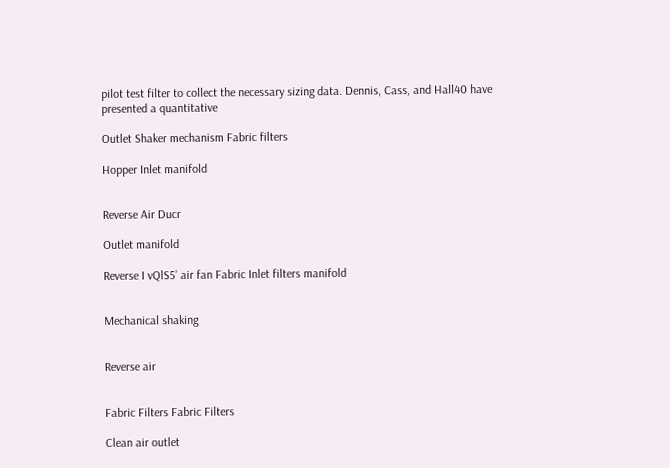pilot test filter to collect the necessary sizing data. Dennis, Cass, and Hall40 have presented a quantitative

Outlet Shaker mechanism Fabric filters

Hopper Inlet manifold


Reverse Air Ducr

Outlet manifold

Reverse I vQlS5’ air fan Fabric Inlet filters manifold


Mechanical shaking


Reverse air


Fabric Filters Fabric Filters

Clean air outlet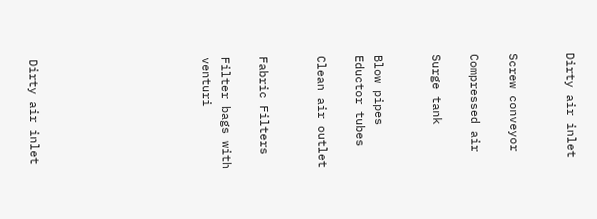Dirty air inlet


Screw conveyor

Compressed air

Surge tank


Blow pipes Eductor tubes

Clean air outlet


Fabric Filters

Filter bags with venturi








Dirty air inlet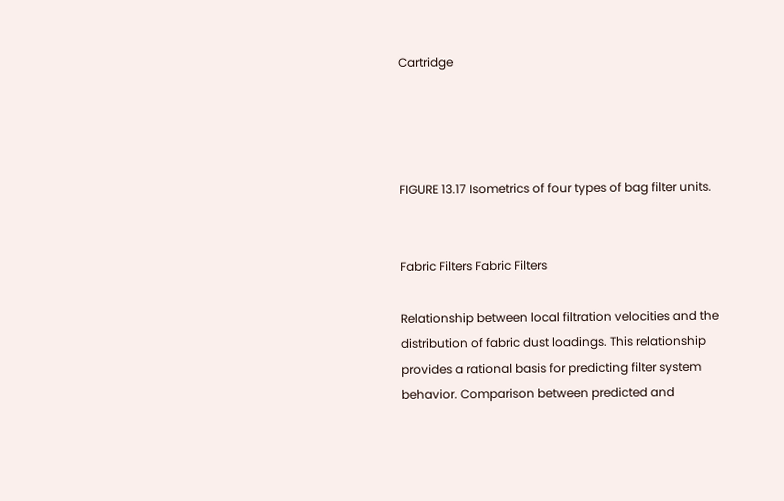Cartridge




FIGURE 13.17 Isometrics of four types of bag filter units.


Fabric Filters Fabric Filters

Relationship between local filtration velocities and the distribution of fabric dust loadings. This relationship provides a rational basis for predicting filter system behavior. Comparison between predicted and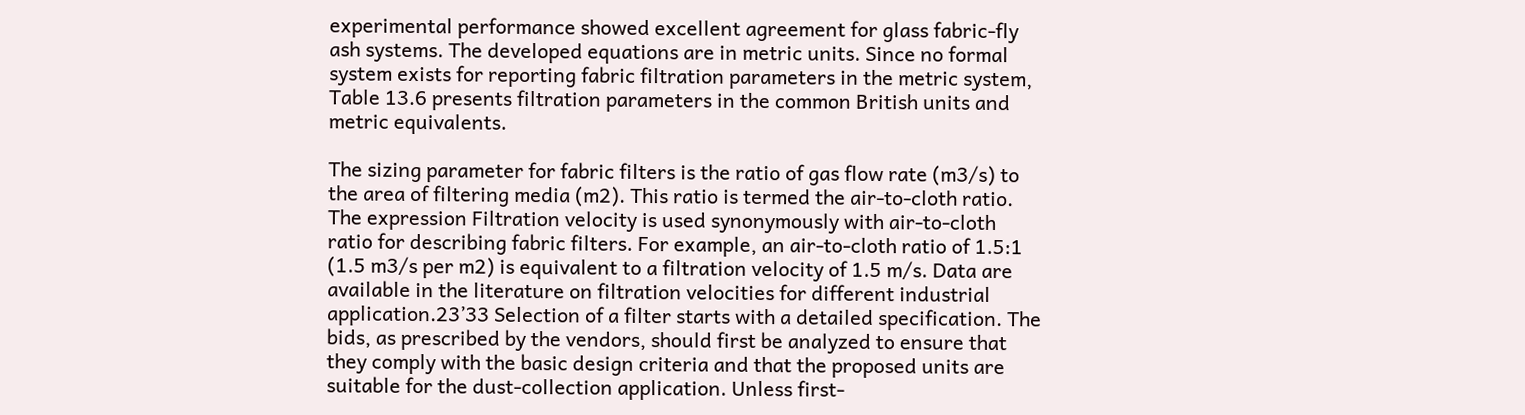experimental performance showed excellent agreement for glass fabric-fly ash systems. The developed equations are in metric units. Since no formal system exists for reporting fabric filtration parameters in the metric system, Table 13.6 presents filtration parameters in the common British units and metric equivalents.

The sizing parameter for fabric filters is the ratio of gas flow rate (m3/s) to the area of filtering media (m2). This ratio is termed the air-to-cloth ratio. The expression Filtration velocity is used synonymously with air-to-cloth ratio for describing fabric filters. For example, an air-to-cloth ratio of 1.5:1 (1.5 m3/s per m2) is equivalent to a filtration velocity of 1.5 m/s. Data are available in the literature on filtration velocities for different industrial application.23’33 Selection of a filter starts with a detailed specification. The bids, as prescribed by the vendors, should first be analyzed to ensure that they comply with the basic design criteria and that the proposed units are suitable for the dust-collection application. Unless first-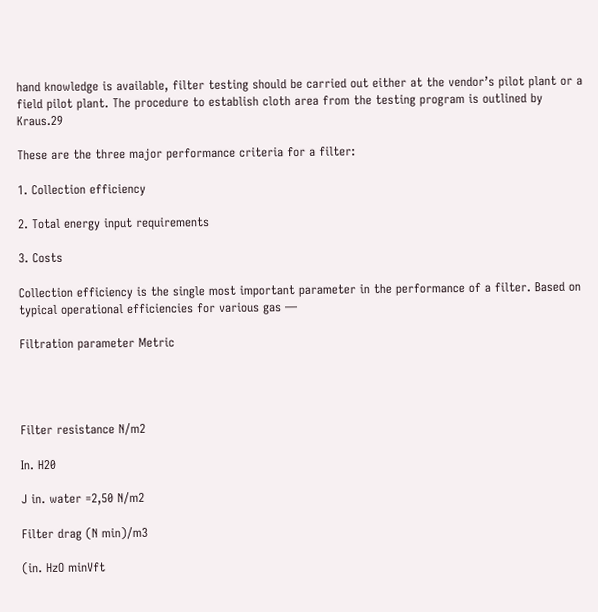hand knowledge is available, filter testing should be carried out either at the vendor’s pilot plant or a field pilot plant. The procedure to establish cloth area from the testing program is outlined by Kraus.29

These are the three major performance criteria for a filter:

1. Collection efficiency

2. Total energy input requirements

3. Costs

Collection efficiency is the single most important parameter in the performance of a filter. Based on typical operational efficiencies for various gas —

Filtration parameter Metric




Filter resistance N/m2

In. H20

J in. water =2,50 N/m2

Filter drag (N min)/m3

(in. HzO minVft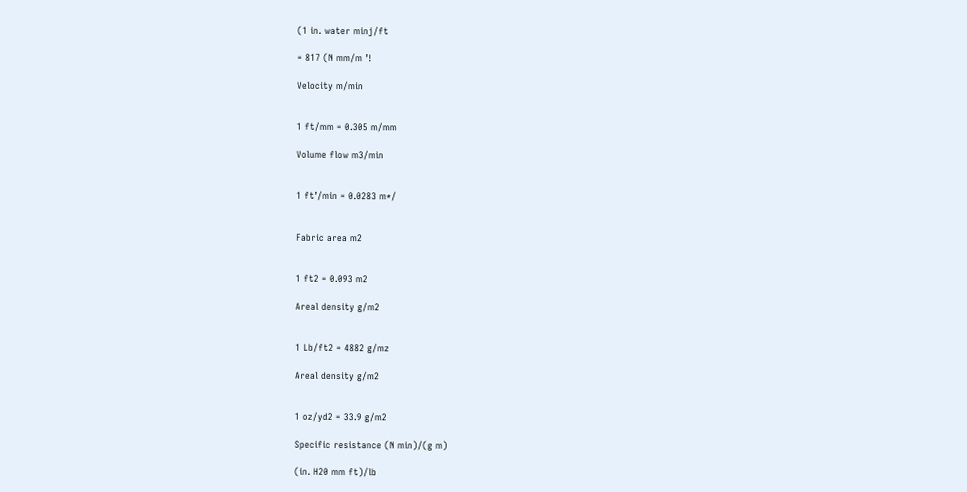(1 in. water minj/ft

= 817 (N mm/m ’!

Velocity m/min


1 ft/mm = 0.305 m/mm

Volume flow m3/min


1 ft’/min = 0.0283 m*/


Fabric area m2


1 ft2 = 0.093 m2

Areal density g/m2


1 Lb/ft2 = 4882 g/mz

Areal density g/m2


1 oz/yd2 = 33.9 g/m2

Specific resistance (N min)/(g m)

(in. H20 mm ft)/lb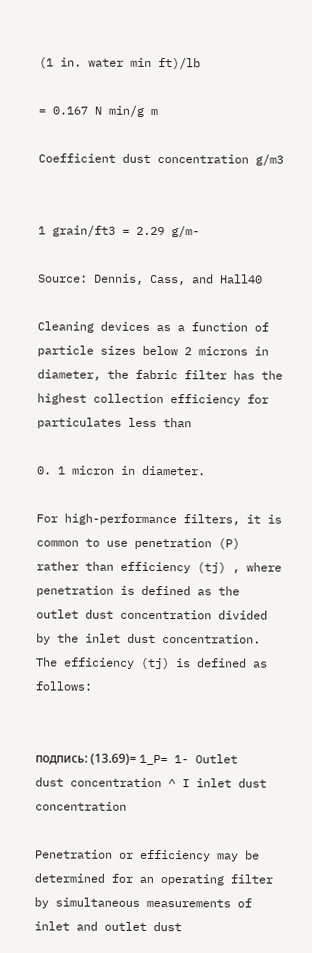(1 in. water min ft)/lb

= 0.167 N min/g m

Coefficient dust concentration g/m3


1 grain/ft3 = 2.29 g/m-

Source: Dennis, Cass, and Hall40

Cleaning devices as a function of particle sizes below 2 microns in diameter, the fabric filter has the highest collection efficiency for particulates less than

0. 1 micron in diameter.

For high-performance filters, it is common to use penetration (P) rather than efficiency (tj) , where penetration is defined as the outlet dust concentration divided by the inlet dust concentration. The efficiency (tj) is defined as follows:


подпись: (13.69)= 1_P= 1- Outlet dust concentration ^ I inlet dust concentration

Penetration or efficiency may be determined for an operating filter by simultaneous measurements of inlet and outlet dust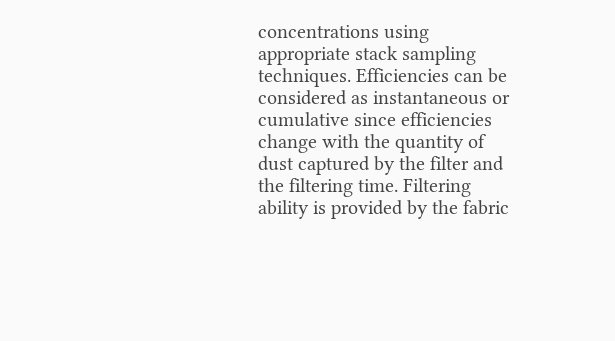concentrations using appropriate stack sampling techniques. Efficiencies can be considered as instantaneous or cumulative since efficiencies change with the quantity of dust captured by the filter and the filtering time. Filtering ability is provided by the fabric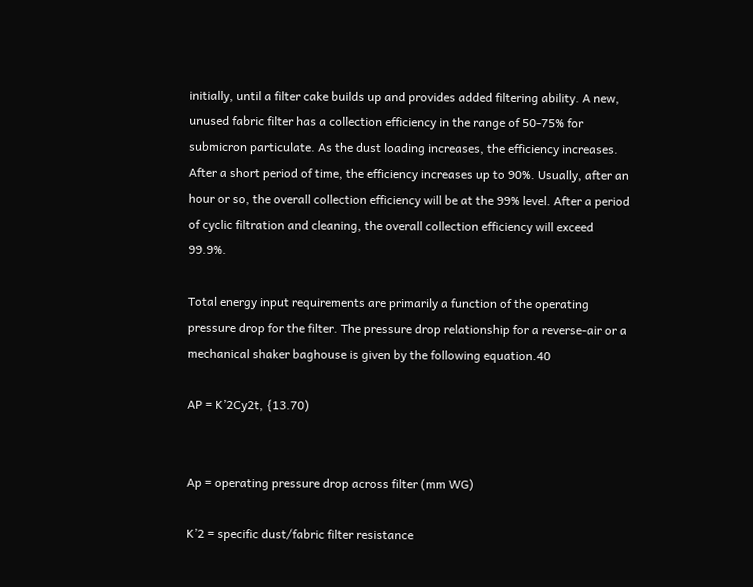initially, until a filter cake builds up and provides added filtering ability. A new, unused fabric filter has a collection efficiency in the range of 50-75% for submicron particulate. As the dust loading increases, the efficiency increases. After a short period of time, the efficiency increases up to 90%. Usually, after an hour or so, the overall collection efficiency will be at the 99% level. After a period of cyclic filtration and cleaning, the overall collection efficiency will exceed 99.9%.

Total energy input requirements are primarily a function of the operating pressure drop for the filter. The pressure drop relationship for a reverse-air or a mechanical shaker baghouse is given by the following equation.40

AP = K’2Cy2t, {13.70)


Ap = operating pressure drop across filter (mm WG)

K’2 = specific dust/fabric filter resistance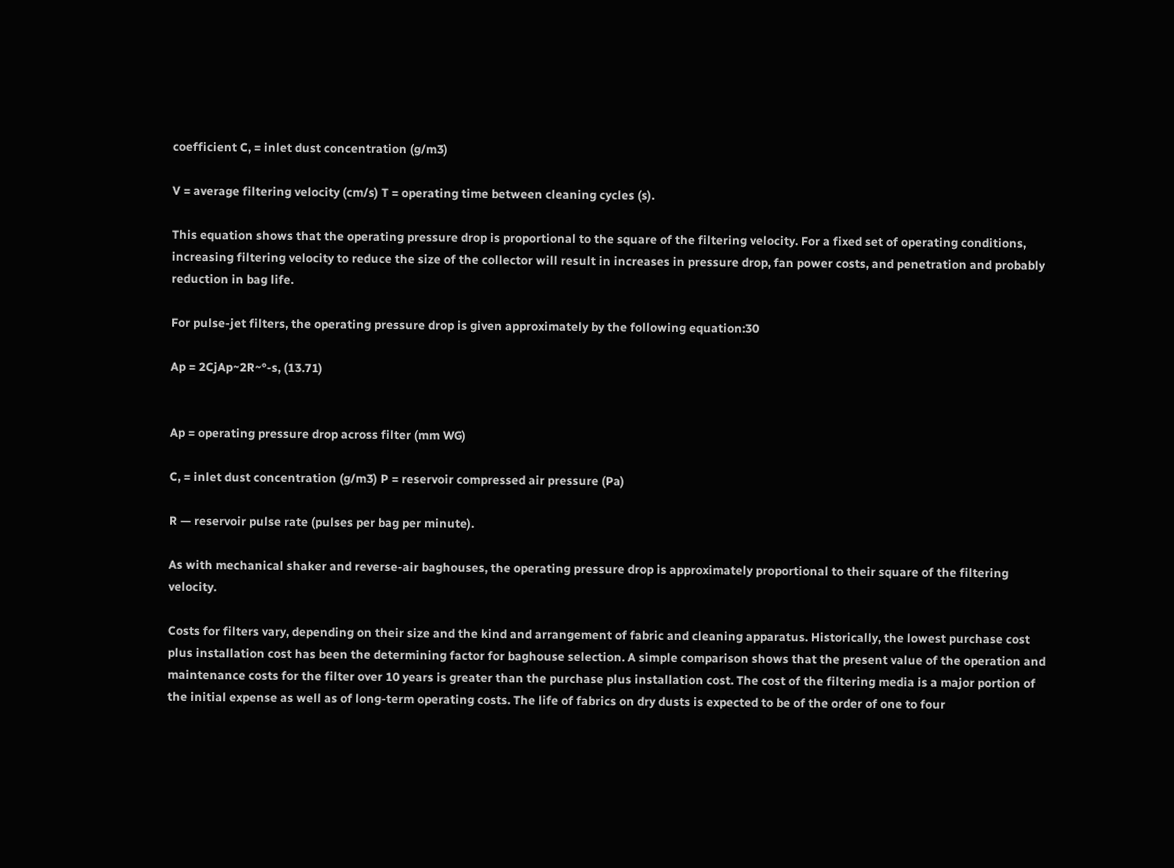coefficient C, = inlet dust concentration (g/m3)

V = average filtering velocity (cm/s) T = operating time between cleaning cycles (s).

This equation shows that the operating pressure drop is proportional to the square of the filtering velocity. For a fixed set of operating conditions, increasing filtering velocity to reduce the size of the collector will result in increases in pressure drop, fan power costs, and penetration and probably reduction in bag life.

For pulse-jet filters, the operating pressure drop is given approximately by the following equation:30

Ap = 2CjAp~2R~°-s, (13.71)


Ap = operating pressure drop across filter (mm WG)

C, = inlet dust concentration (g/m3) P = reservoir compressed air pressure (Pa)

R — reservoir pulse rate (pulses per bag per minute).

As with mechanical shaker and reverse-air baghouses, the operating pressure drop is approximately proportional to their square of the filtering velocity.

Costs for filters vary, depending on their size and the kind and arrangement of fabric and cleaning apparatus. Historically, the lowest purchase cost plus installation cost has been the determining factor for baghouse selection. A simple comparison shows that the present value of the operation and maintenance costs for the filter over 10 years is greater than the purchase plus installation cost. The cost of the filtering media is a major portion of the initial expense as well as of long-term operating costs. The life of fabrics on dry dusts is expected to be of the order of one to four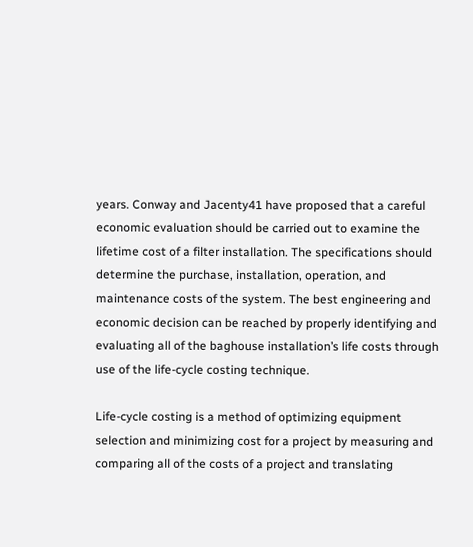years. Conway and Jacenty41 have proposed that a careful economic evaluation should be carried out to examine the lifetime cost of a filter installation. The specifications should determine the purchase, installation, operation, and maintenance costs of the system. The best engineering and economic decision can be reached by properly identifying and evaluating all of the baghouse installation’s life costs through use of the life-cycle costing technique.

Life-cycle costing is a method of optimizing equipment selection and minimizing cost for a project by measuring and comparing all of the costs of a project and translating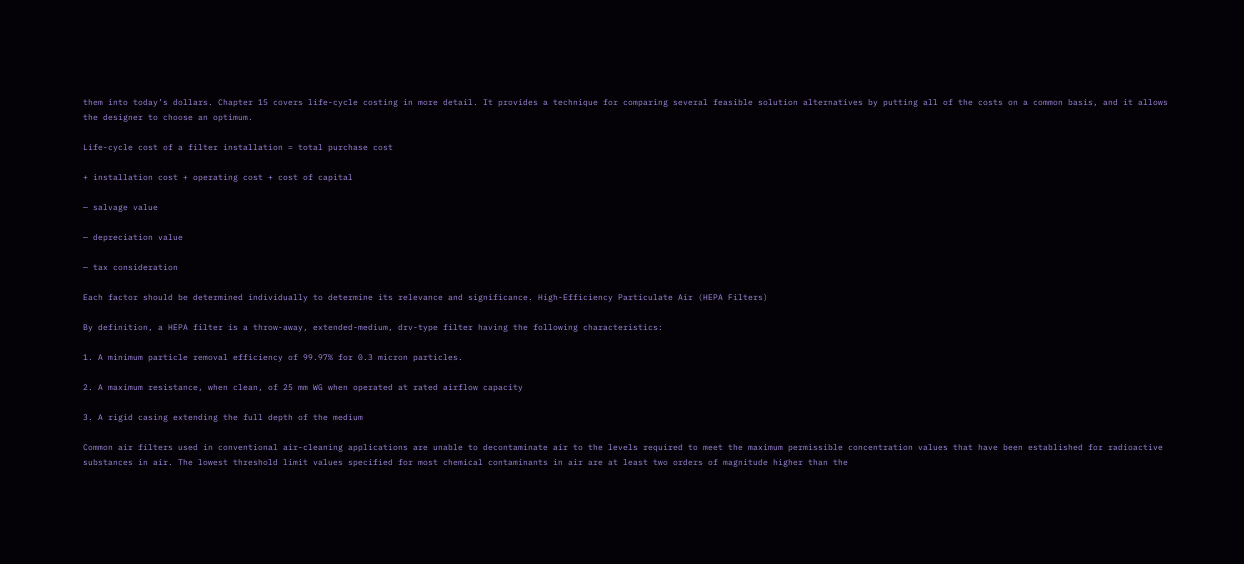them into today’s dollars. Chapter 15 covers life-cycle costing in more detail. It provides a technique for comparing several feasible solution alternatives by putting all of the costs on a common basis, and it allows the designer to choose an optimum.

Life-cycle cost of a filter installation = total purchase cost

+ installation cost + operating cost + cost of capital

— salvage value

— depreciation value

— tax consideration

Each factor should be determined individually to determine its relevance and significance. High-Efficiency Particulate Air (HEPA Filters)

By definition, a HEPA filter is a throw-away, extended-medium, drv-type filter having the following characteristics:

1. A minimum particle removal efficiency of 99.97% for 0.3 micron particles.

2. A maximum resistance, when clean, of 25 mm WG when operated at rated airflow capacity

3. A rigid casing extending the full depth of the medium

Common air filters used in conventional air-cleaning applications are unable to decontaminate air to the levels required to meet the maximum permissible concentration values that have been established for radioactive substances in air. The lowest threshold limit values specified for most chemical contaminants in air are at least two orders of magnitude higher than the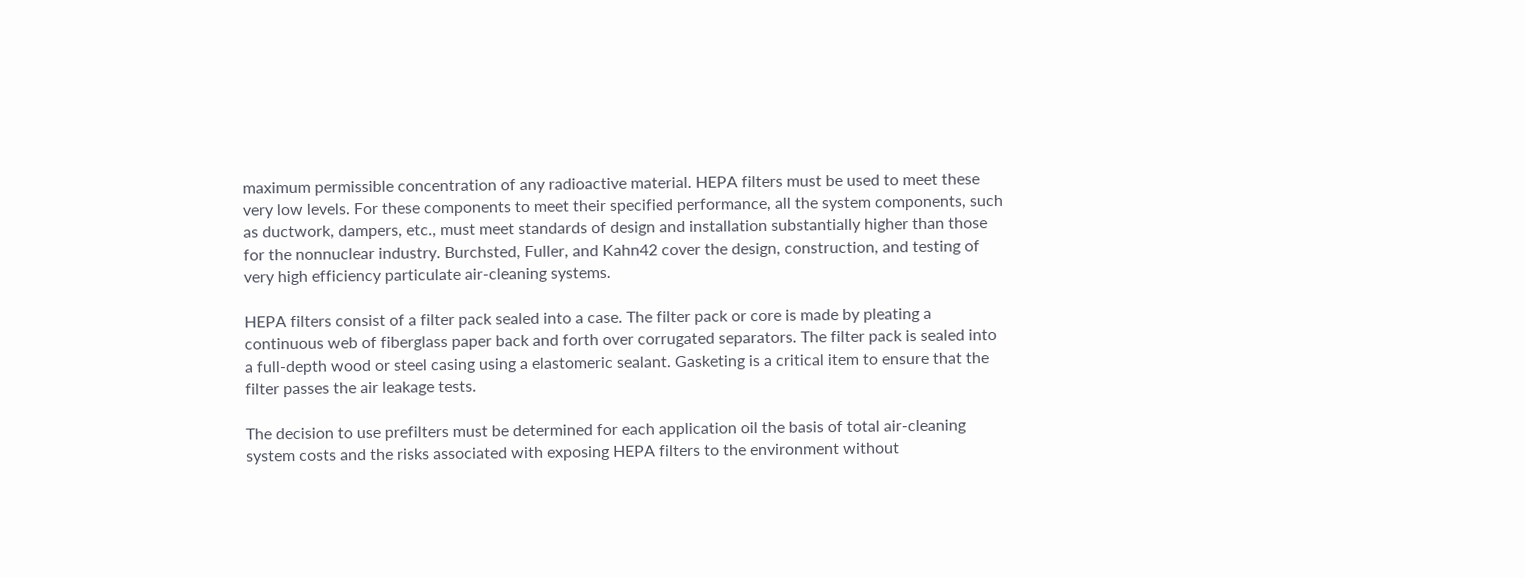maximum permissible concentration of any radioactive material. HEPA filters must be used to meet these very low levels. For these components to meet their specified performance, all the system components, such as ductwork, dampers, etc., must meet standards of design and installation substantially higher than those for the nonnuclear industry. Burchsted, Fuller, and Kahn42 cover the design, construction, and testing of very high efficiency particulate air-cleaning systems.

HEPA filters consist of a filter pack sealed into a case. The filter pack or core is made by pleating a continuous web of fiberglass paper back and forth over corrugated separators. The filter pack is sealed into a full-depth wood or steel casing using a elastomeric sealant. Gasketing is a critical item to ensure that the filter passes the air leakage tests.

The decision to use prefilters must be determined for each application oil the basis of total air-cleaning system costs and the risks associated with exposing HEPA filters to the environment without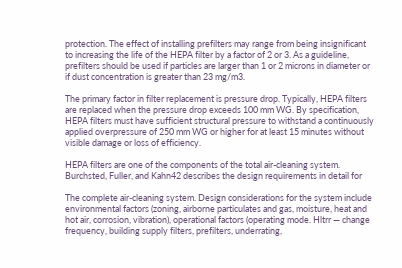protection. The effect of installing prefilters may range from being insignificant to increasing the life of the HEPA filter by a factor of 2 or 3. As a guideline, prefilters should be used if particles are larger than 1 or 2 microns in diameter or if dust concentration is greater than 23 mg/m3.

The primary factor in filter replacement is pressure drop. Typically, HEPA filters are replaced when the pressure drop exceeds 100 mm WG. By specification, HEPA filters must have sufficient structural pressure to withstand a continuously applied overpressure of 250 mm WG or higher for at least 15 minutes without visible damage or loss of efficiency.

HEPA filters are one of the components of the total air-cleaning system. Burchsted, Fuller, and Kahn42 describes the design requirements in detail for

The complete air-cleaning system. Design considerations for the system include environmental factors (zoning, airborne particulates and gas, moisture, heat and hot air, corrosion, vibration), operational factors (operating mode. Hltrr — change frequency, building supply filters, prefilters, underrating,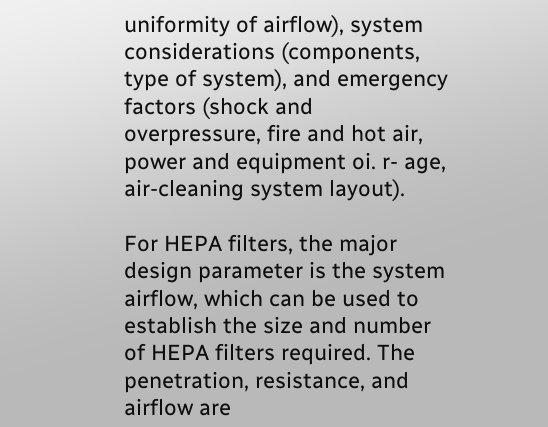uniformity of airflow), system considerations (components, type of system), and emergency factors (shock and overpressure, fire and hot air, power and equipment oi. r- age, air-cleaning system layout).

For HEPA filters, the major design parameter is the system airflow, which can be used to establish the size and number of HEPA filters required. The penetration, resistance, and airflow are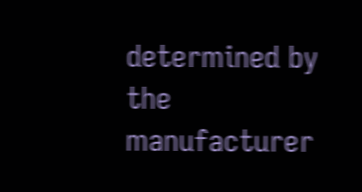determined by the manufacturer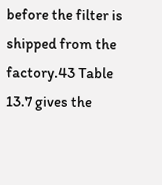before the filter is shipped from the factory.43 Table 13.7 gives the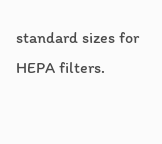standard sizes for HEPA filters.